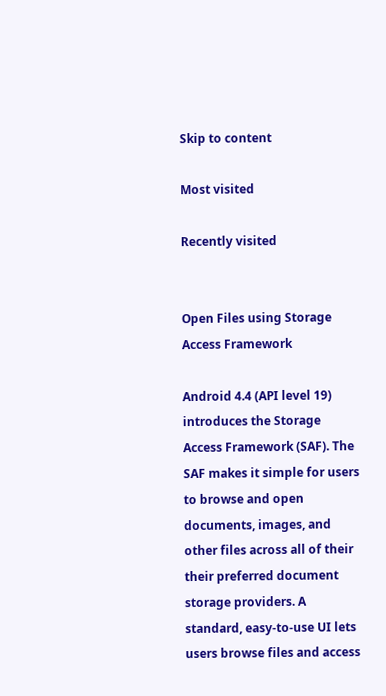Skip to content

Most visited

Recently visited


Open Files using Storage Access Framework

Android 4.4 (API level 19) introduces the Storage Access Framework (SAF). The SAF makes it simple for users to browse and open documents, images, and other files across all of their their preferred document storage providers. A standard, easy-to-use UI lets users browse files and access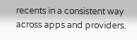recents in a consistent way across apps and providers.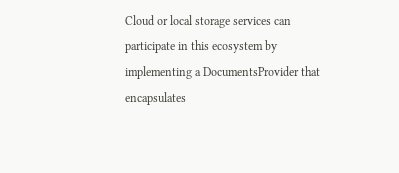Cloud or local storage services can participate in this ecosystem by implementing a DocumentsProvider that encapsulates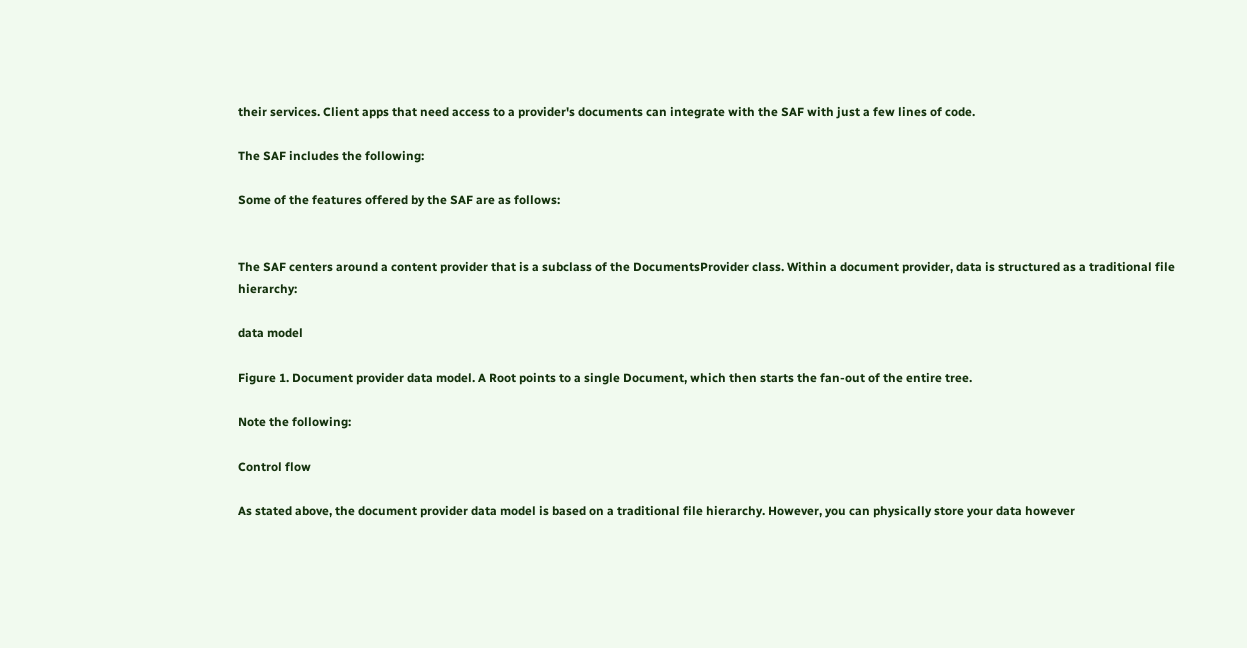their services. Client apps that need access to a provider's documents can integrate with the SAF with just a few lines of code.

The SAF includes the following:

Some of the features offered by the SAF are as follows:


The SAF centers around a content provider that is a subclass of the DocumentsProvider class. Within a document provider, data is structured as a traditional file hierarchy:

data model

Figure 1. Document provider data model. A Root points to a single Document, which then starts the fan-out of the entire tree.

Note the following:

Control flow

As stated above, the document provider data model is based on a traditional file hierarchy. However, you can physically store your data however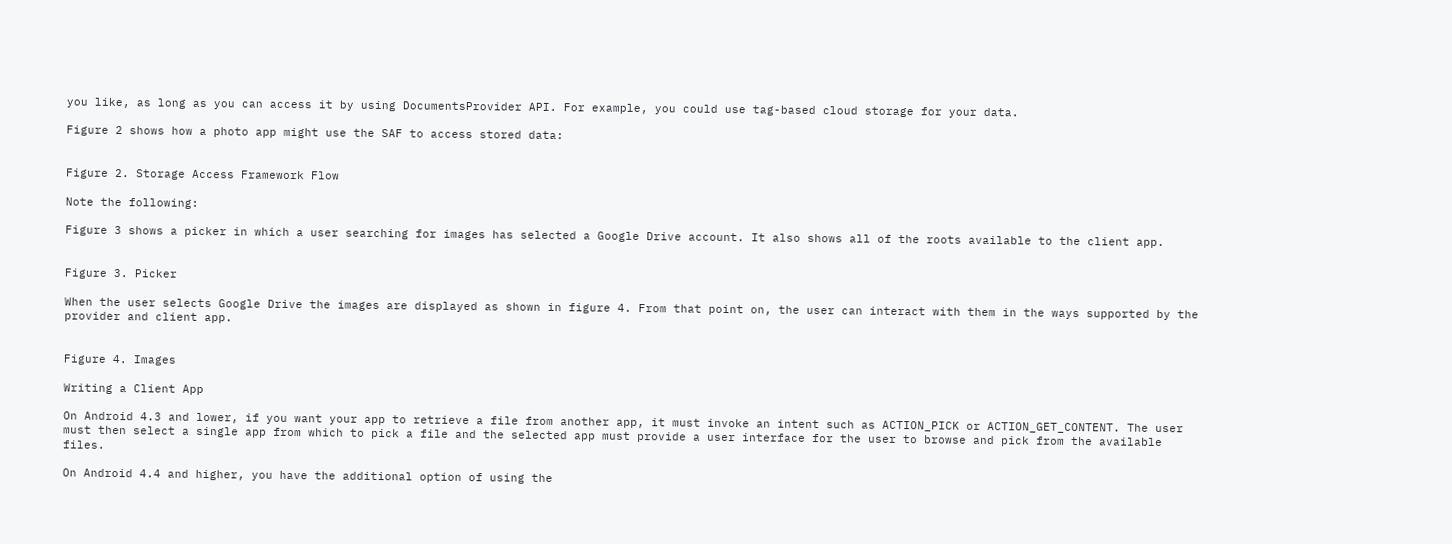you like, as long as you can access it by using DocumentsProvider API. For example, you could use tag-based cloud storage for your data.

Figure 2 shows how a photo app might use the SAF to access stored data:


Figure 2. Storage Access Framework Flow

Note the following:

Figure 3 shows a picker in which a user searching for images has selected a Google Drive account. It also shows all of the roots available to the client app.


Figure 3. Picker

When the user selects Google Drive the images are displayed as shown in figure 4. From that point on, the user can interact with them in the ways supported by the provider and client app.


Figure 4. Images

Writing a Client App

On Android 4.3 and lower, if you want your app to retrieve a file from another app, it must invoke an intent such as ACTION_PICK or ACTION_GET_CONTENT. The user must then select a single app from which to pick a file and the selected app must provide a user interface for the user to browse and pick from the available files.

On Android 4.4 and higher, you have the additional option of using the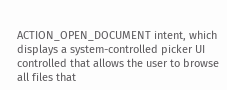ACTION_OPEN_DOCUMENT intent, which displays a system-controlled picker UI controlled that allows the user to browse all files that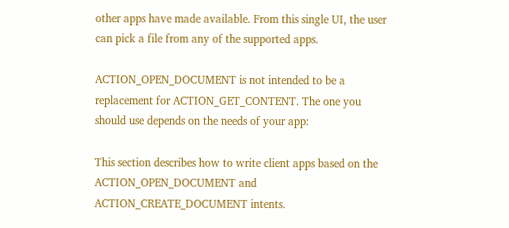other apps have made available. From this single UI, the user can pick a file from any of the supported apps.

ACTION_OPEN_DOCUMENT is not intended to be a replacement for ACTION_GET_CONTENT. The one you should use depends on the needs of your app:

This section describes how to write client apps based on the ACTION_OPEN_DOCUMENT and ACTION_CREATE_DOCUMENT intents.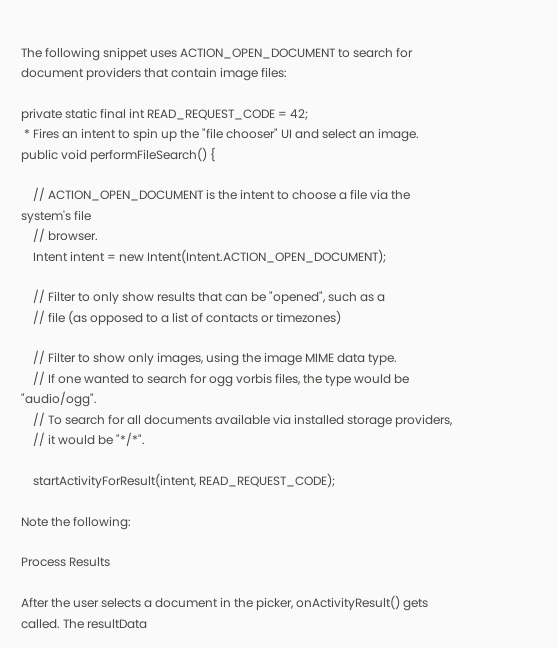The following snippet uses ACTION_OPEN_DOCUMENT to search for document providers that contain image files:

private static final int READ_REQUEST_CODE = 42;
 * Fires an intent to spin up the "file chooser" UI and select an image.
public void performFileSearch() {

    // ACTION_OPEN_DOCUMENT is the intent to choose a file via the system's file
    // browser.
    Intent intent = new Intent(Intent.ACTION_OPEN_DOCUMENT);

    // Filter to only show results that can be "opened", such as a
    // file (as opposed to a list of contacts or timezones)

    // Filter to show only images, using the image MIME data type.
    // If one wanted to search for ogg vorbis files, the type would be "audio/ogg".
    // To search for all documents available via installed storage providers,
    // it would be "*/*".

    startActivityForResult(intent, READ_REQUEST_CODE);

Note the following:

Process Results

After the user selects a document in the picker, onActivityResult() gets called. The resultData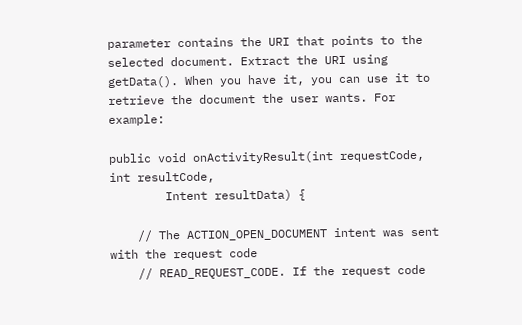parameter contains the URI that points to the selected document. Extract the URI using getData(). When you have it, you can use it to retrieve the document the user wants. For example:

public void onActivityResult(int requestCode, int resultCode,
        Intent resultData) {

    // The ACTION_OPEN_DOCUMENT intent was sent with the request code
    // READ_REQUEST_CODE. If the request code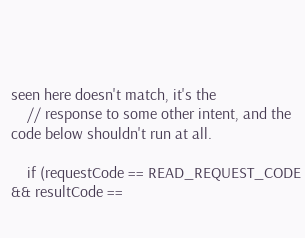seen here doesn't match, it's the
    // response to some other intent, and the code below shouldn't run at all.

    if (requestCode == READ_REQUEST_CODE && resultCode ==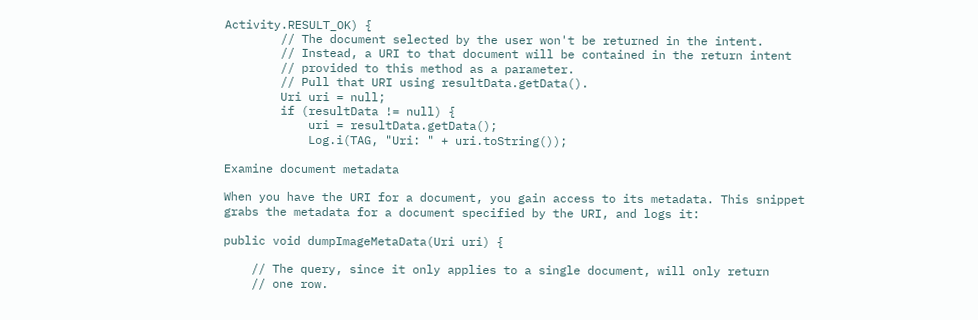Activity.RESULT_OK) {
        // The document selected by the user won't be returned in the intent.
        // Instead, a URI to that document will be contained in the return intent
        // provided to this method as a parameter.
        // Pull that URI using resultData.getData().
        Uri uri = null;
        if (resultData != null) {
            uri = resultData.getData();
            Log.i(TAG, "Uri: " + uri.toString());

Examine document metadata

When you have the URI for a document, you gain access to its metadata. This snippet grabs the metadata for a document specified by the URI, and logs it:

public void dumpImageMetaData(Uri uri) {

    // The query, since it only applies to a single document, will only return
    // one row.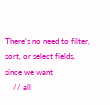There's no need to filter, sort, or select fields, since we want
    // all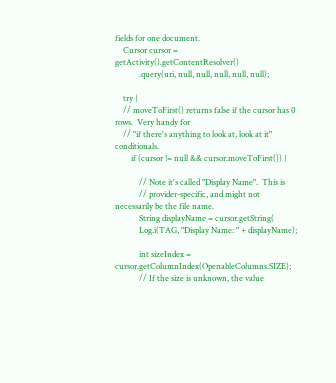fields for one document.
    Cursor cursor = getActivity().getContentResolver()
            .query(uri, null, null, null, null, null);

    try {
    // moveToFirst() returns false if the cursor has 0 rows.  Very handy for
    // "if there's anything to look at, look at it" conditionals.
        if (cursor != null && cursor.moveToFirst()) {

            // Note it's called "Display Name".  This is
            // provider-specific, and might not necessarily be the file name.
            String displayName = cursor.getString(
            Log.i(TAG, "Display Name: " + displayName);

            int sizeIndex = cursor.getColumnIndex(OpenableColumns.SIZE);
            // If the size is unknown, the value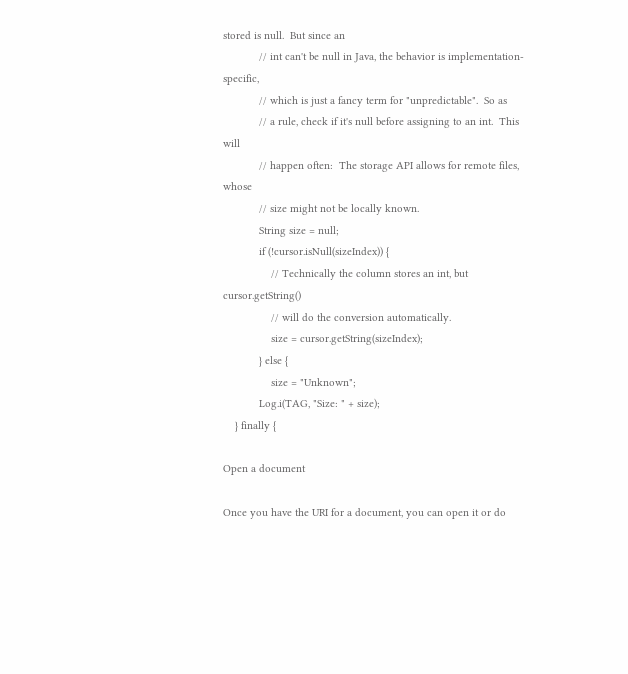stored is null.  But since an
            // int can't be null in Java, the behavior is implementation-specific,
            // which is just a fancy term for "unpredictable".  So as
            // a rule, check if it's null before assigning to an int.  This will
            // happen often:  The storage API allows for remote files, whose
            // size might not be locally known.
            String size = null;
            if (!cursor.isNull(sizeIndex)) {
                // Technically the column stores an int, but cursor.getString()
                // will do the conversion automatically.
                size = cursor.getString(sizeIndex);
            } else {
                size = "Unknown";
            Log.i(TAG, "Size: " + size);
    } finally {

Open a document

Once you have the URI for a document, you can open it or do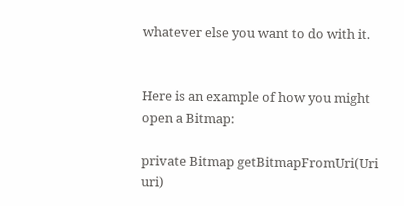whatever else you want to do with it.


Here is an example of how you might open a Bitmap:

private Bitmap getBitmapFromUri(Uri uri)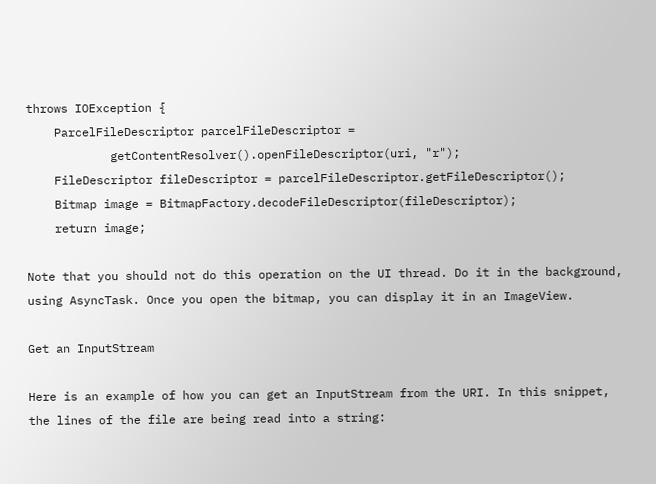throws IOException {
    ParcelFileDescriptor parcelFileDescriptor =
            getContentResolver().openFileDescriptor(uri, "r");
    FileDescriptor fileDescriptor = parcelFileDescriptor.getFileDescriptor();
    Bitmap image = BitmapFactory.decodeFileDescriptor(fileDescriptor);
    return image;

Note that you should not do this operation on the UI thread. Do it in the background, using AsyncTask. Once you open the bitmap, you can display it in an ImageView.

Get an InputStream

Here is an example of how you can get an InputStream from the URI. In this snippet, the lines of the file are being read into a string: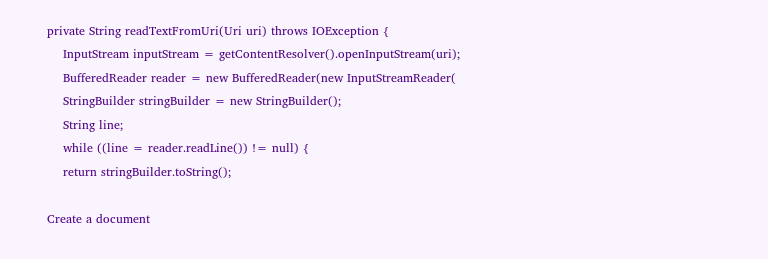private String readTextFromUri(Uri uri) throws IOException {
    InputStream inputStream = getContentResolver().openInputStream(uri);
    BufferedReader reader = new BufferedReader(new InputStreamReader(
    StringBuilder stringBuilder = new StringBuilder();
    String line;
    while ((line = reader.readLine()) != null) {
    return stringBuilder.toString();

Create a document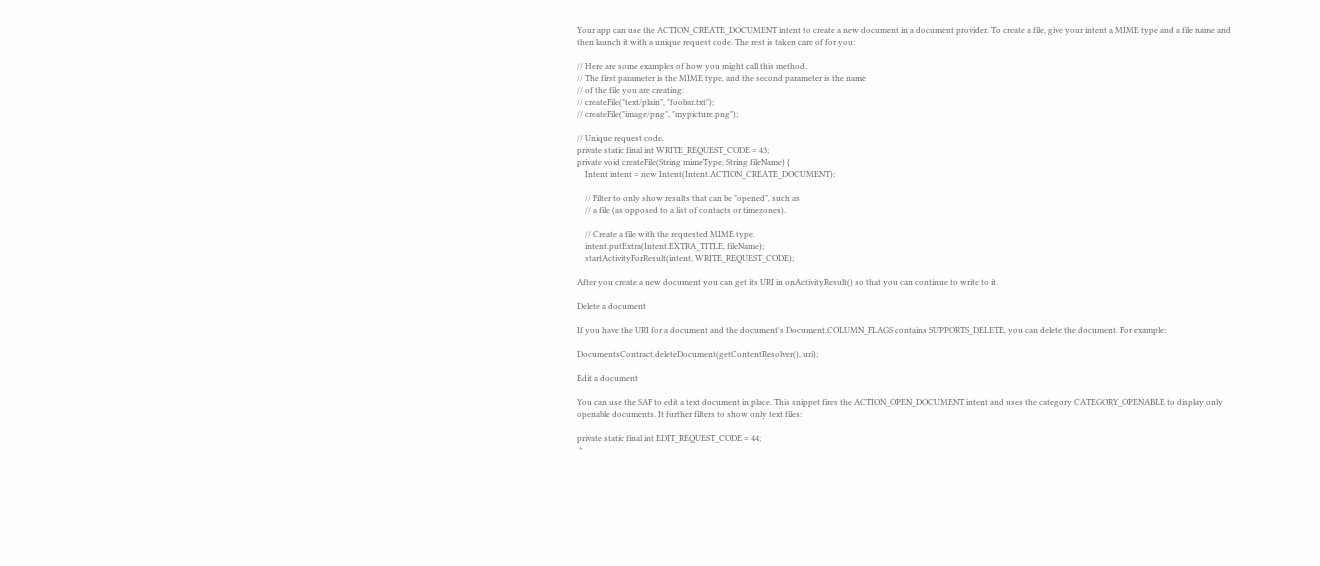Your app can use the ACTION_CREATE_DOCUMENT intent to create a new document in a document provider. To create a file, give your intent a MIME type and a file name and then launch it with a unique request code. The rest is taken care of for you:

// Here are some examples of how you might call this method.
// The first parameter is the MIME type, and the second parameter is the name
// of the file you are creating:
// createFile("text/plain", "foobar.txt");
// createFile("image/png", "mypicture.png");

// Unique request code.
private static final int WRITE_REQUEST_CODE = 43;
private void createFile(String mimeType, String fileName) {
    Intent intent = new Intent(Intent.ACTION_CREATE_DOCUMENT);

    // Filter to only show results that can be "opened", such as
    // a file (as opposed to a list of contacts or timezones).

    // Create a file with the requested MIME type.
    intent.putExtra(Intent.EXTRA_TITLE, fileName);
    startActivityForResult(intent, WRITE_REQUEST_CODE);

After you create a new document you can get its URI in onActivityResult() so that you can continue to write to it.

Delete a document

If you have the URI for a document and the document's Document.COLUMN_FLAGS contains SUPPORTS_DELETE, you can delete the document. For example:

DocumentsContract.deleteDocument(getContentResolver(), uri);

Edit a document

You can use the SAF to edit a text document in place. This snippet fires the ACTION_OPEN_DOCUMENT intent and uses the category CATEGORY_OPENABLE to display only openable documents. It further filters to show only text files:

private static final int EDIT_REQUEST_CODE = 44;
 *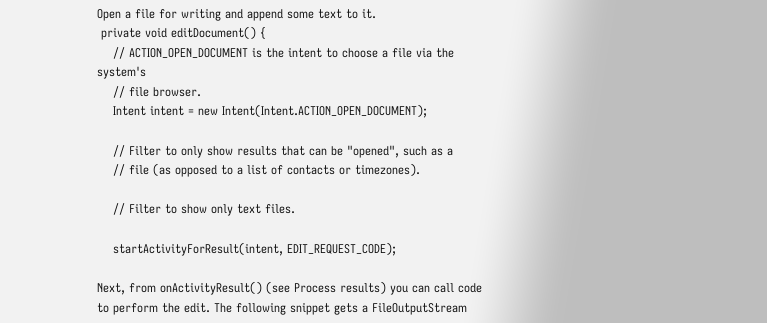Open a file for writing and append some text to it.
 private void editDocument() {
    // ACTION_OPEN_DOCUMENT is the intent to choose a file via the system's
    // file browser.
    Intent intent = new Intent(Intent.ACTION_OPEN_DOCUMENT);

    // Filter to only show results that can be "opened", such as a
    // file (as opposed to a list of contacts or timezones).

    // Filter to show only text files.

    startActivityForResult(intent, EDIT_REQUEST_CODE);

Next, from onActivityResult() (see Process results) you can call code to perform the edit. The following snippet gets a FileOutputStream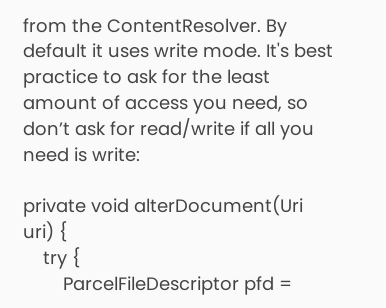from the ContentResolver. By default it uses write mode. It's best practice to ask for the least amount of access you need, so don’t ask for read/write if all you need is write:

private void alterDocument(Uri uri) {
    try {
        ParcelFileDescriptor pfd =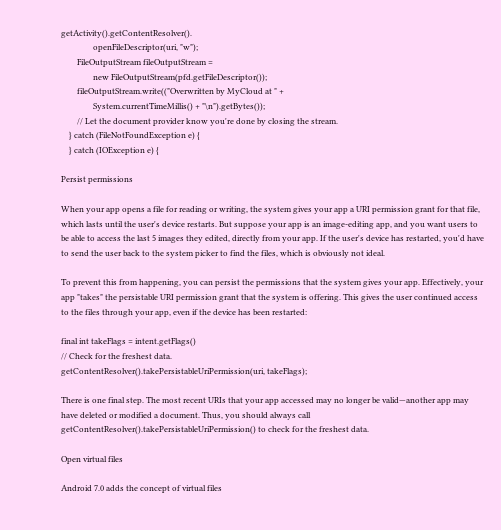getActivity().getContentResolver().
                openFileDescriptor(uri, "w");
        FileOutputStream fileOutputStream =
                new FileOutputStream(pfd.getFileDescriptor());
        fileOutputStream.write(("Overwritten by MyCloud at " +
                System.currentTimeMillis() + "\n").getBytes());
        // Let the document provider know you're done by closing the stream.
    } catch (FileNotFoundException e) {
    } catch (IOException e) {

Persist permissions

When your app opens a file for reading or writing, the system gives your app a URI permission grant for that file, which lasts until the user's device restarts. But suppose your app is an image-editing app, and you want users to be able to access the last 5 images they edited, directly from your app. If the user's device has restarted, you'd have to send the user back to the system picker to find the files, which is obviously not ideal.

To prevent this from happening, you can persist the permissions that the system gives your app. Effectively, your app "takes" the persistable URI permission grant that the system is offering. This gives the user continued access to the files through your app, even if the device has been restarted:

final int takeFlags = intent.getFlags()
// Check for the freshest data.
getContentResolver().takePersistableUriPermission(uri, takeFlags);

There is one final step. The most recent URIs that your app accessed may no longer be valid—another app may have deleted or modified a document. Thus, you should always call getContentResolver().takePersistableUriPermission() to check for the freshest data.

Open virtual files

Android 7.0 adds the concept of virtual files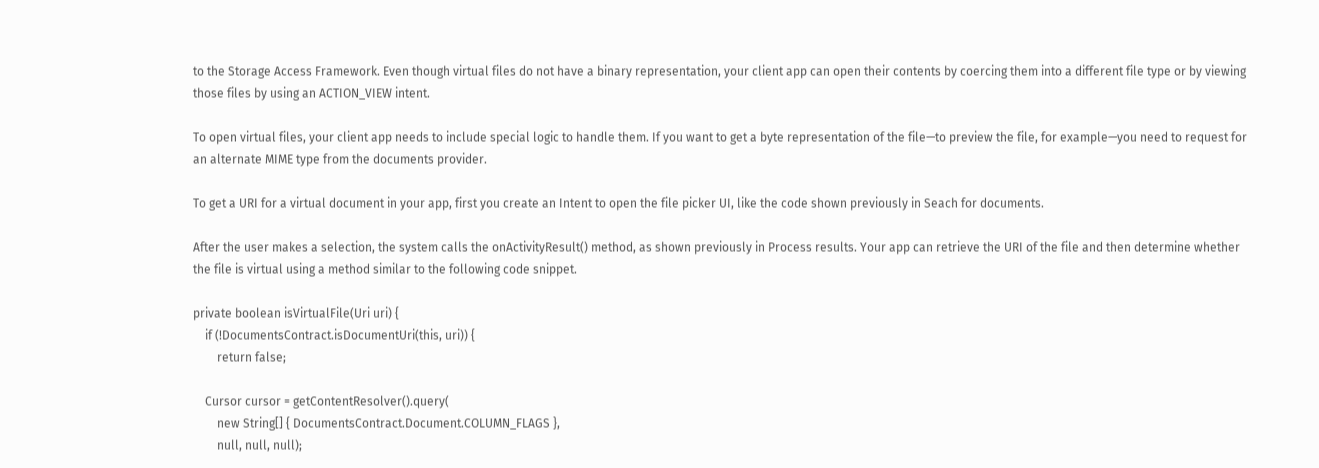to the Storage Access Framework. Even though virtual files do not have a binary representation, your client app can open their contents by coercing them into a different file type or by viewing those files by using an ACTION_VIEW intent.

To open virtual files, your client app needs to include special logic to handle them. If you want to get a byte representation of the file—to preview the file, for example—you need to request for an alternate MIME type from the documents provider.

To get a URI for a virtual document in your app, first you create an Intent to open the file picker UI, like the code shown previously in Seach for documents.

After the user makes a selection, the system calls the onActivityResult() method, as shown previously in Process results. Your app can retrieve the URI of the file and then determine whether the file is virtual using a method similar to the following code snippet.

private boolean isVirtualFile(Uri uri) {
    if (!DocumentsContract.isDocumentUri(this, uri)) {
        return false;

    Cursor cursor = getContentResolver().query(
        new String[] { DocumentsContract.Document.COLUMN_FLAGS },
        null, null, null);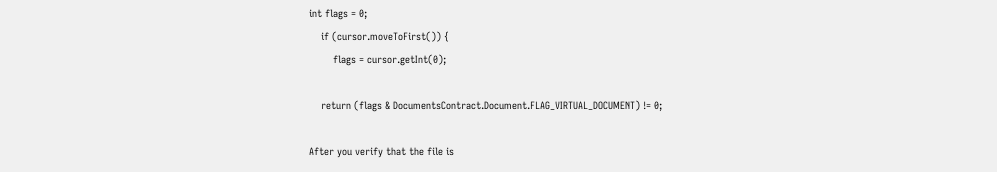int flags = 0;
    if (cursor.moveToFirst()) {
        flags = cursor.getInt(0);

    return (flags & DocumentsContract.Document.FLAG_VIRTUAL_DOCUMENT) != 0;

After you verify that the file is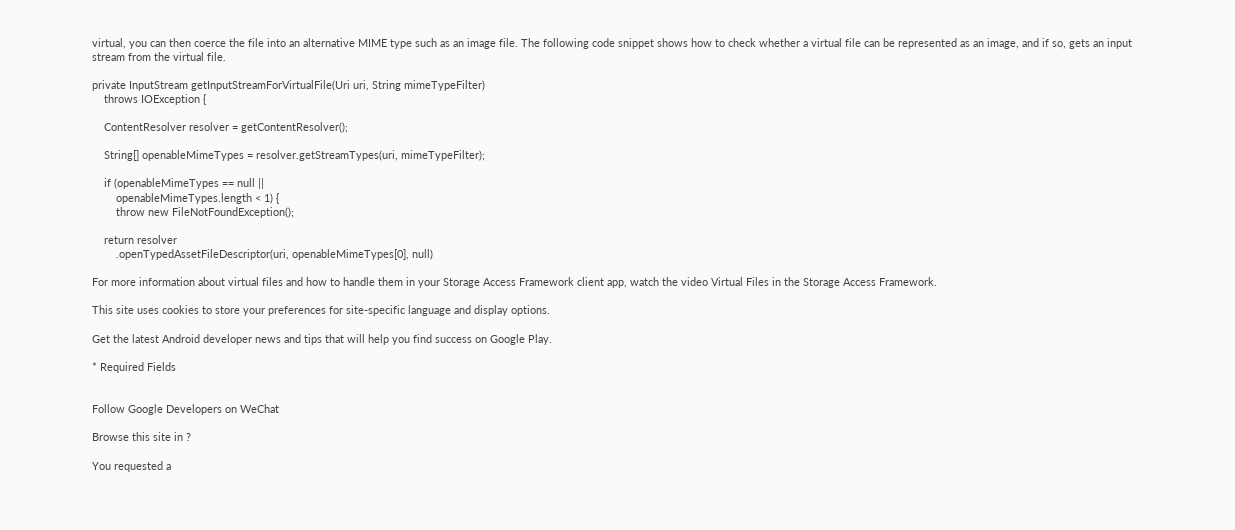virtual, you can then coerce the file into an alternative MIME type such as an image file. The following code snippet shows how to check whether a virtual file can be represented as an image, and if so, gets an input stream from the virtual file.

private InputStream getInputStreamForVirtualFile(Uri uri, String mimeTypeFilter)
    throws IOException {

    ContentResolver resolver = getContentResolver();

    String[] openableMimeTypes = resolver.getStreamTypes(uri, mimeTypeFilter);

    if (openableMimeTypes == null ||
        openableMimeTypes.length < 1) {
        throw new FileNotFoundException();

    return resolver
        .openTypedAssetFileDescriptor(uri, openableMimeTypes[0], null)

For more information about virtual files and how to handle them in your Storage Access Framework client app, watch the video Virtual Files in the Storage Access Framework.

This site uses cookies to store your preferences for site-specific language and display options.

Get the latest Android developer news and tips that will help you find success on Google Play.

* Required Fields


Follow Google Developers on WeChat

Browse this site in ?

You requested a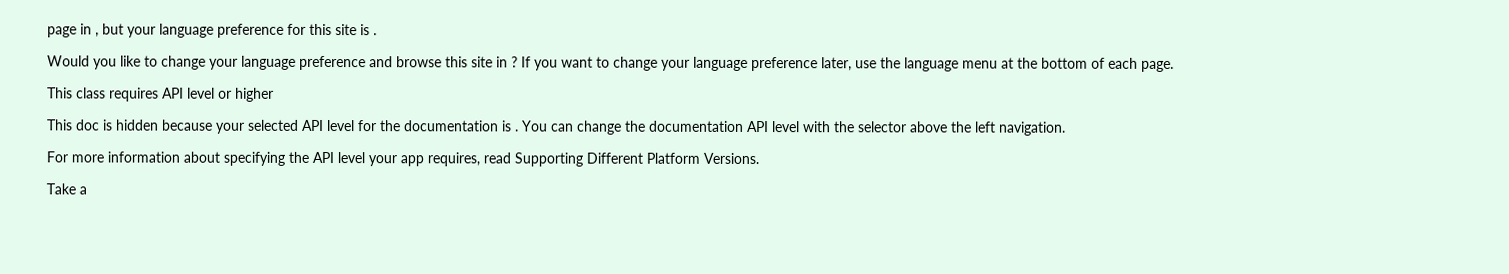page in , but your language preference for this site is .

Would you like to change your language preference and browse this site in ? If you want to change your language preference later, use the language menu at the bottom of each page.

This class requires API level or higher

This doc is hidden because your selected API level for the documentation is . You can change the documentation API level with the selector above the left navigation.

For more information about specifying the API level your app requires, read Supporting Different Platform Versions.

Take a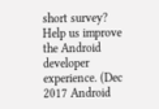short survey?
Help us improve the Android developer experience. (Dec 2017 Android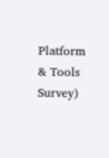Platform & Tools Survey)